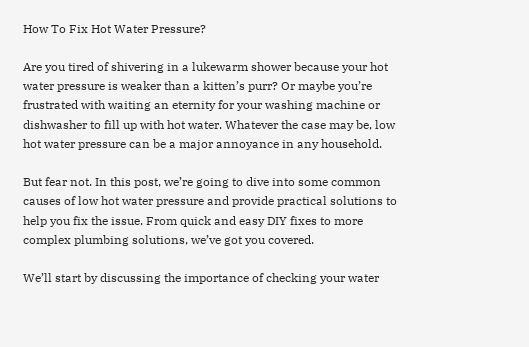How To Fix Hot Water Pressure?

Are you tired of shivering in a lukewarm shower because your hot water pressure is weaker than a kitten’s purr? Or maybe you’re frustrated with waiting an eternity for your washing machine or dishwasher to fill up with hot water. Whatever the case may be, low hot water pressure can be a major annoyance in any household.

But fear not. In this post, we’re going to dive into some common causes of low hot water pressure and provide practical solutions to help you fix the issue. From quick and easy DIY fixes to more complex plumbing solutions, we’ve got you covered.

We’ll start by discussing the importance of checking your water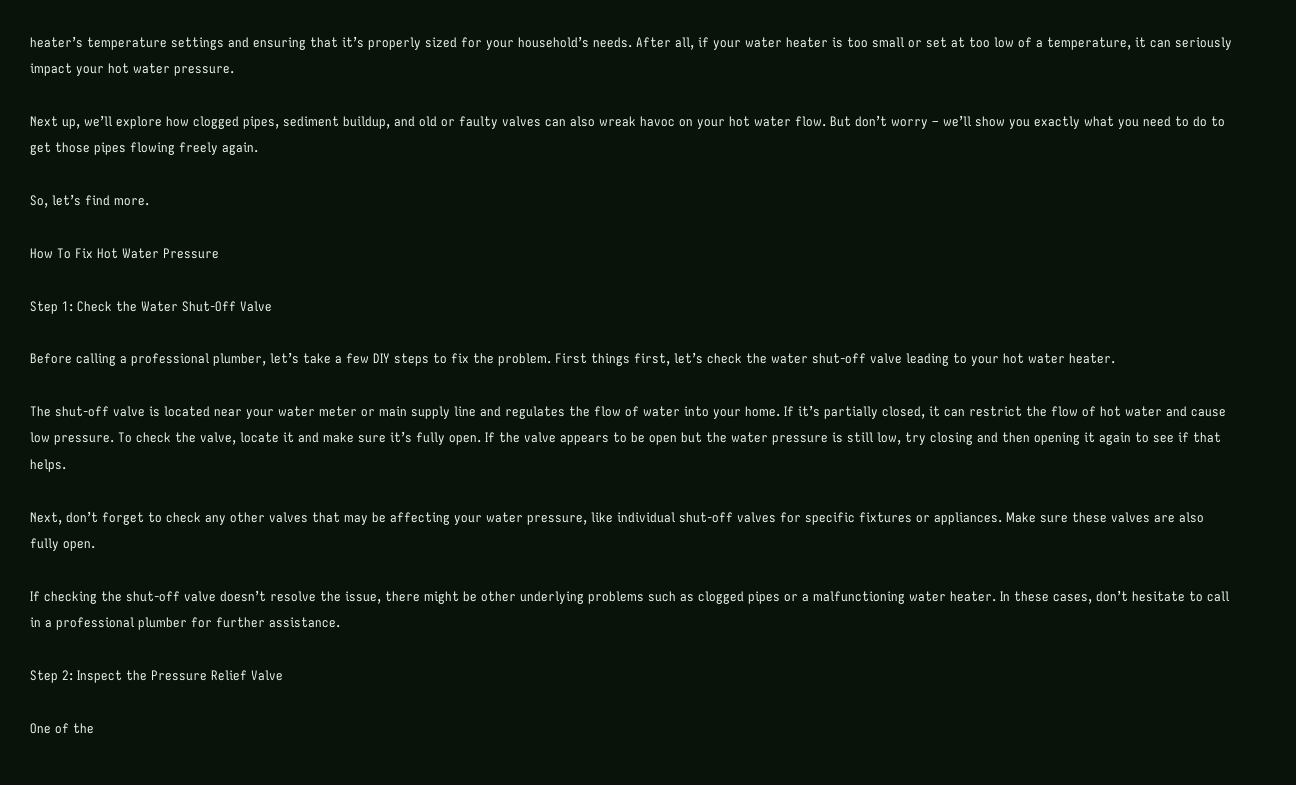heater’s temperature settings and ensuring that it’s properly sized for your household’s needs. After all, if your water heater is too small or set at too low of a temperature, it can seriously impact your hot water pressure.

Next up, we’ll explore how clogged pipes, sediment buildup, and old or faulty valves can also wreak havoc on your hot water flow. But don’t worry – we’ll show you exactly what you need to do to get those pipes flowing freely again.

So, let’s find more.

How To Fix Hot Water Pressure

Step 1: Check the Water Shut-Off Valve

Before calling a professional plumber, let’s take a few DIY steps to fix the problem. First things first, let’s check the water shut-off valve leading to your hot water heater.

The shut-off valve is located near your water meter or main supply line and regulates the flow of water into your home. If it’s partially closed, it can restrict the flow of hot water and cause low pressure. To check the valve, locate it and make sure it’s fully open. If the valve appears to be open but the water pressure is still low, try closing and then opening it again to see if that helps.

Next, don’t forget to check any other valves that may be affecting your water pressure, like individual shut-off valves for specific fixtures or appliances. Make sure these valves are also fully open.

If checking the shut-off valve doesn’t resolve the issue, there might be other underlying problems such as clogged pipes or a malfunctioning water heater. In these cases, don’t hesitate to call in a professional plumber for further assistance.

Step 2: Inspect the Pressure Relief Valve

One of the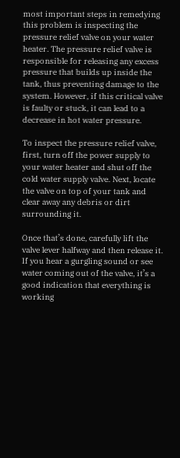most important steps in remedying this problem is inspecting the pressure relief valve on your water heater. The pressure relief valve is responsible for releasing any excess pressure that builds up inside the tank, thus preventing damage to the system. However, if this critical valve is faulty or stuck, it can lead to a decrease in hot water pressure.

To inspect the pressure relief valve, first, turn off the power supply to your water heater and shut off the cold water supply valve. Next, locate the valve on top of your tank and clear away any debris or dirt surrounding it.

Once that’s done, carefully lift the valve lever halfway and then release it. If you hear a gurgling sound or see water coming out of the valve, it’s a good indication that everything is working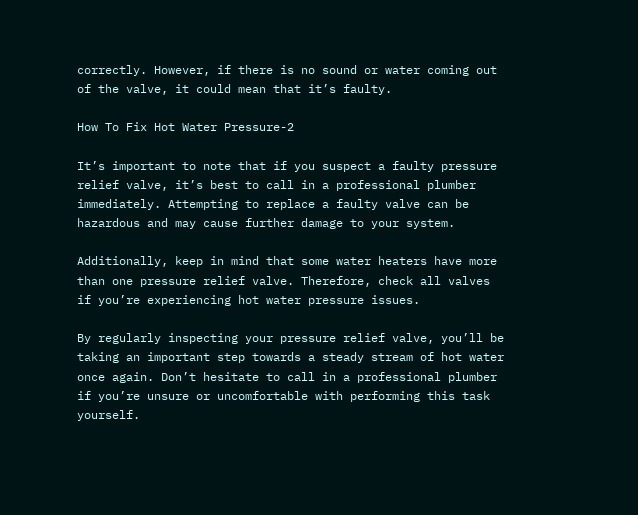correctly. However, if there is no sound or water coming out of the valve, it could mean that it’s faulty.

How To Fix Hot Water Pressure-2

It’s important to note that if you suspect a faulty pressure relief valve, it’s best to call in a professional plumber immediately. Attempting to replace a faulty valve can be hazardous and may cause further damage to your system.

Additionally, keep in mind that some water heaters have more than one pressure relief valve. Therefore, check all valves if you’re experiencing hot water pressure issues.

By regularly inspecting your pressure relief valve, you’ll be taking an important step towards a steady stream of hot water once again. Don’t hesitate to call in a professional plumber if you’re unsure or uncomfortable with performing this task yourself.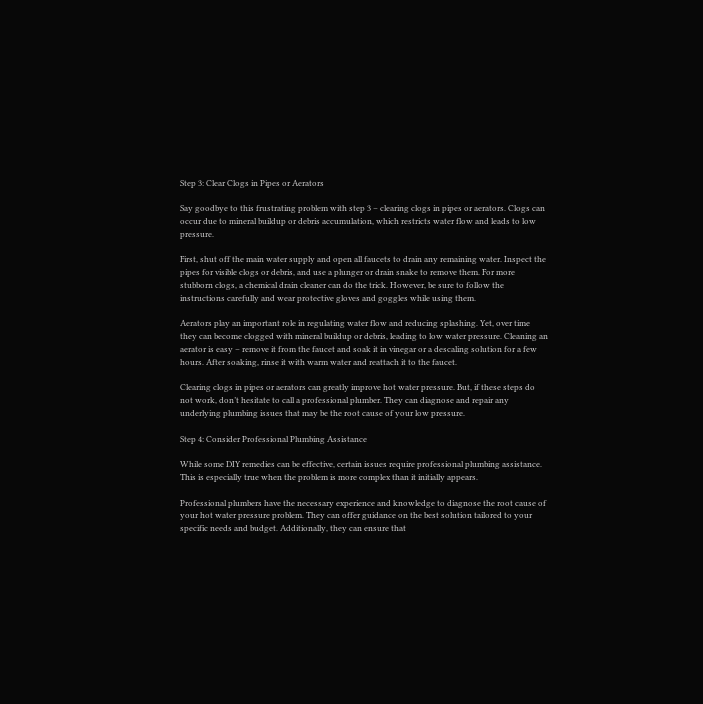Step 3: Clear Clogs in Pipes or Aerators

Say goodbye to this frustrating problem with step 3 – clearing clogs in pipes or aerators. Clogs can occur due to mineral buildup or debris accumulation, which restricts water flow and leads to low pressure.

First, shut off the main water supply and open all faucets to drain any remaining water. Inspect the pipes for visible clogs or debris, and use a plunger or drain snake to remove them. For more stubborn clogs, a chemical drain cleaner can do the trick. However, be sure to follow the instructions carefully and wear protective gloves and goggles while using them.

Aerators play an important role in regulating water flow and reducing splashing. Yet, over time they can become clogged with mineral buildup or debris, leading to low water pressure. Cleaning an aerator is easy – remove it from the faucet and soak it in vinegar or a descaling solution for a few hours. After soaking, rinse it with warm water and reattach it to the faucet.

Clearing clogs in pipes or aerators can greatly improve hot water pressure. But, if these steps do not work, don’t hesitate to call a professional plumber. They can diagnose and repair any underlying plumbing issues that may be the root cause of your low pressure.

Step 4: Consider Professional Plumbing Assistance

While some DIY remedies can be effective, certain issues require professional plumbing assistance. This is especially true when the problem is more complex than it initially appears.

Professional plumbers have the necessary experience and knowledge to diagnose the root cause of your hot water pressure problem. They can offer guidance on the best solution tailored to your specific needs and budget. Additionally, they can ensure that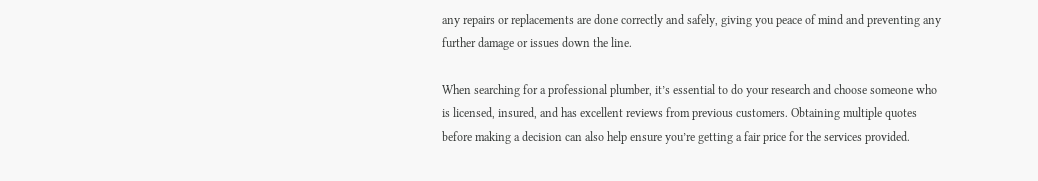any repairs or replacements are done correctly and safely, giving you peace of mind and preventing any further damage or issues down the line.

When searching for a professional plumber, it’s essential to do your research and choose someone who is licensed, insured, and has excellent reviews from previous customers. Obtaining multiple quotes before making a decision can also help ensure you’re getting a fair price for the services provided.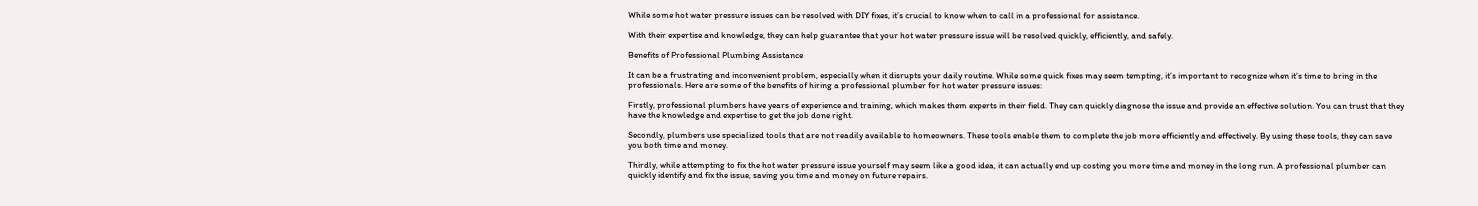While some hot water pressure issues can be resolved with DIY fixes, it’s crucial to know when to call in a professional for assistance.

With their expertise and knowledge, they can help guarantee that your hot water pressure issue will be resolved quickly, efficiently, and safely.

Benefits of Professional Plumbing Assistance

It can be a frustrating and inconvenient problem, especially when it disrupts your daily routine. While some quick fixes may seem tempting, it’s important to recognize when it’s time to bring in the professionals. Here are some of the benefits of hiring a professional plumber for hot water pressure issues:

Firstly, professional plumbers have years of experience and training, which makes them experts in their field. They can quickly diagnose the issue and provide an effective solution. You can trust that they have the knowledge and expertise to get the job done right.

Secondly, plumbers use specialized tools that are not readily available to homeowners. These tools enable them to complete the job more efficiently and effectively. By using these tools, they can save you both time and money.

Thirdly, while attempting to fix the hot water pressure issue yourself may seem like a good idea, it can actually end up costing you more time and money in the long run. A professional plumber can quickly identify and fix the issue, saving you time and money on future repairs.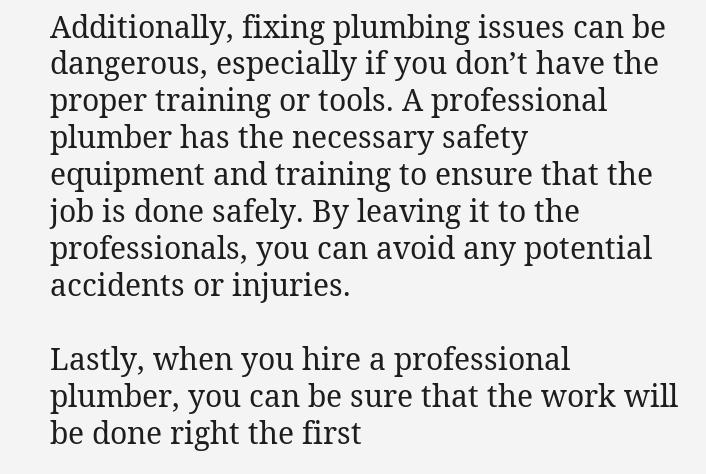Additionally, fixing plumbing issues can be dangerous, especially if you don’t have the proper training or tools. A professional plumber has the necessary safety equipment and training to ensure that the job is done safely. By leaving it to the professionals, you can avoid any potential accidents or injuries.

Lastly, when you hire a professional plumber, you can be sure that the work will be done right the first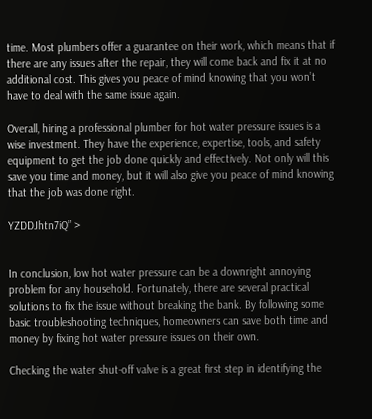time. Most plumbers offer a guarantee on their work, which means that if there are any issues after the repair, they will come back and fix it at no additional cost. This gives you peace of mind knowing that you won’t have to deal with the same issue again.

Overall, hiring a professional plumber for hot water pressure issues is a wise investment. They have the experience, expertise, tools, and safety equipment to get the job done quickly and effectively. Not only will this save you time and money, but it will also give you peace of mind knowing that the job was done right.

YZDDJhtn7iQ” >


In conclusion, low hot water pressure can be a downright annoying problem for any household. Fortunately, there are several practical solutions to fix the issue without breaking the bank. By following some basic troubleshooting techniques, homeowners can save both time and money by fixing hot water pressure issues on their own.

Checking the water shut-off valve is a great first step in identifying the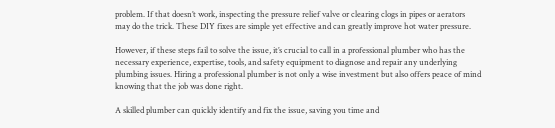problem. If that doesn’t work, inspecting the pressure relief valve or clearing clogs in pipes or aerators may do the trick. These DIY fixes are simple yet effective and can greatly improve hot water pressure.

However, if these steps fail to solve the issue, it’s crucial to call in a professional plumber who has the necessary experience, expertise, tools, and safety equipment to diagnose and repair any underlying plumbing issues. Hiring a professional plumber is not only a wise investment but also offers peace of mind knowing that the job was done right.

A skilled plumber can quickly identify and fix the issue, saving you time and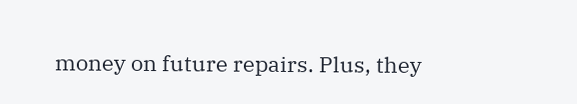money on future repairs. Plus, they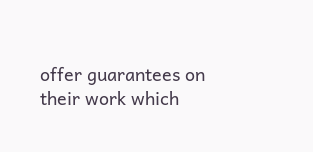offer guarantees on their work which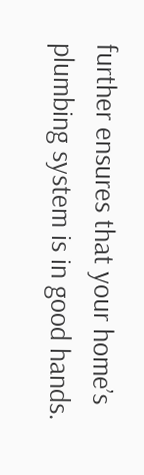further ensures that your home’s plumbing system is in good hands.